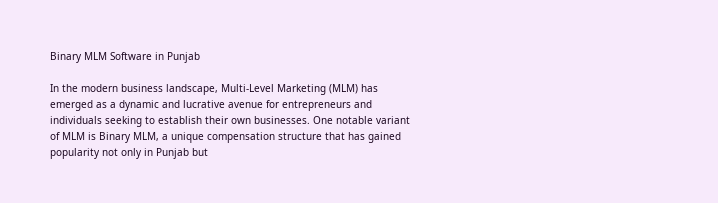Binary MLM Software in Punjab

In the modern business landscape, Multi-Level Marketing (MLM) has emerged as a dynamic and lucrative avenue for entrepreneurs and individuals seeking to establish their own businesses. One notable variant of MLM is Binary MLM, a unique compensation structure that has gained popularity not only in Punjab but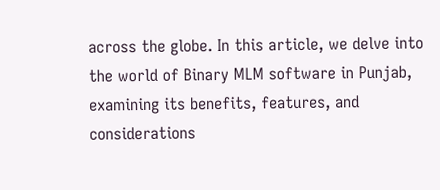across the globe. In this article, we delve into the world of Binary MLM software in Punjab, examining its benefits, features, and considerations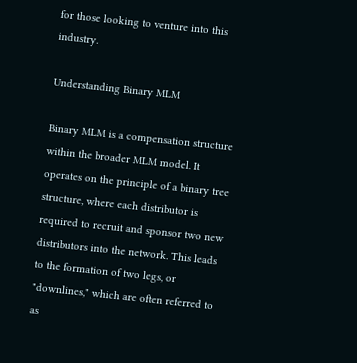for those looking to venture into this industry.

Understanding Binary MLM

Binary MLM is a compensation structure within the broader MLM model. It operates on the principle of a binary tree structure, where each distributor is required to recruit and sponsor two new distributors into the network. This leads to the formation of two legs, or "downlines," which are often referred to as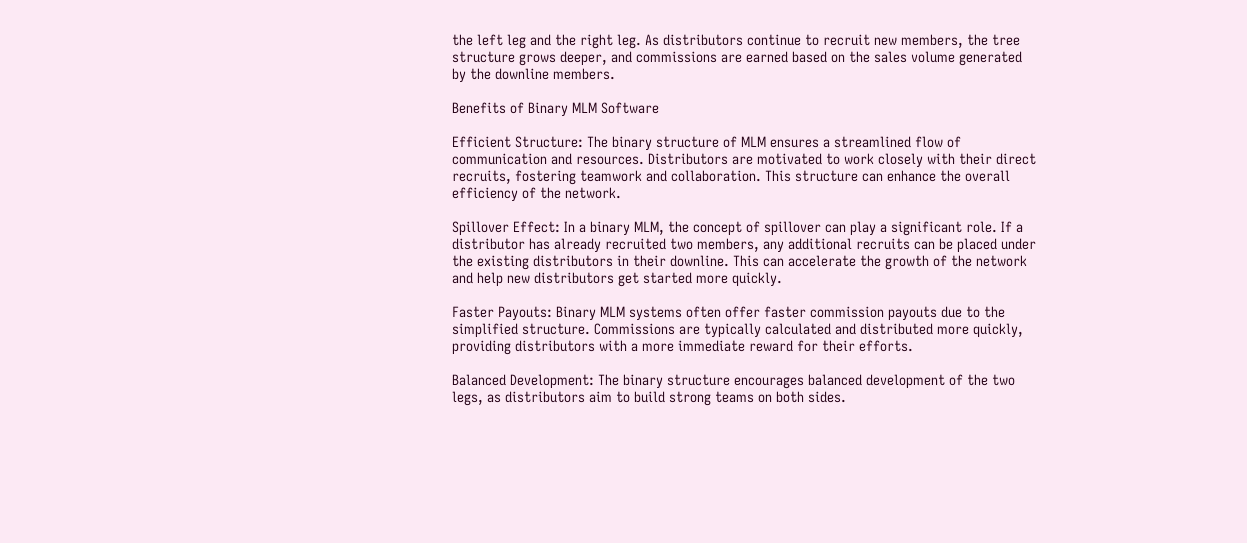the left leg and the right leg. As distributors continue to recruit new members, the tree structure grows deeper, and commissions are earned based on the sales volume generated by the downline members.

Benefits of Binary MLM Software

Efficient Structure: The binary structure of MLM ensures a streamlined flow of communication and resources. Distributors are motivated to work closely with their direct recruits, fostering teamwork and collaboration. This structure can enhance the overall efficiency of the network.

Spillover Effect: In a binary MLM, the concept of spillover can play a significant role. If a distributor has already recruited two members, any additional recruits can be placed under the existing distributors in their downline. This can accelerate the growth of the network and help new distributors get started more quickly.

Faster Payouts: Binary MLM systems often offer faster commission payouts due to the simplified structure. Commissions are typically calculated and distributed more quickly, providing distributors with a more immediate reward for their efforts.

Balanced Development: The binary structure encourages balanced development of the two legs, as distributors aim to build strong teams on both sides.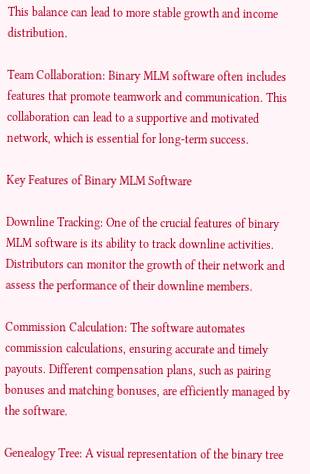This balance can lead to more stable growth and income distribution.

Team Collaboration: Binary MLM software often includes features that promote teamwork and communication. This collaboration can lead to a supportive and motivated network, which is essential for long-term success.

Key Features of Binary MLM Software

Downline Tracking: One of the crucial features of binary MLM software is its ability to track downline activities. Distributors can monitor the growth of their network and assess the performance of their downline members.

Commission Calculation: The software automates commission calculations, ensuring accurate and timely payouts. Different compensation plans, such as pairing bonuses and matching bonuses, are efficiently managed by the software.

Genealogy Tree: A visual representation of the binary tree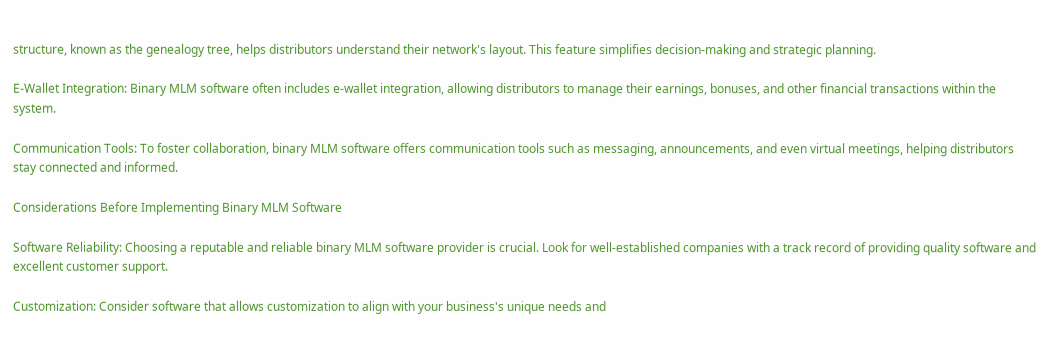structure, known as the genealogy tree, helps distributors understand their network's layout. This feature simplifies decision-making and strategic planning.

E-Wallet Integration: Binary MLM software often includes e-wallet integration, allowing distributors to manage their earnings, bonuses, and other financial transactions within the system.

Communication Tools: To foster collaboration, binary MLM software offers communication tools such as messaging, announcements, and even virtual meetings, helping distributors stay connected and informed.

Considerations Before Implementing Binary MLM Software

Software Reliability: Choosing a reputable and reliable binary MLM software provider is crucial. Look for well-established companies with a track record of providing quality software and excellent customer support.

Customization: Consider software that allows customization to align with your business's unique needs and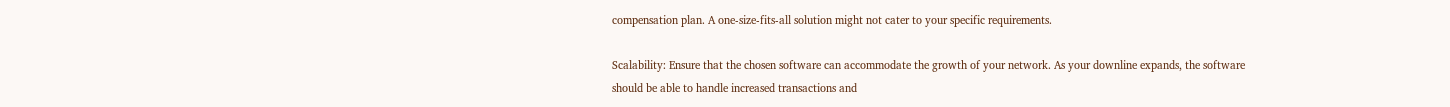compensation plan. A one-size-fits-all solution might not cater to your specific requirements.

Scalability: Ensure that the chosen software can accommodate the growth of your network. As your downline expands, the software should be able to handle increased transactions and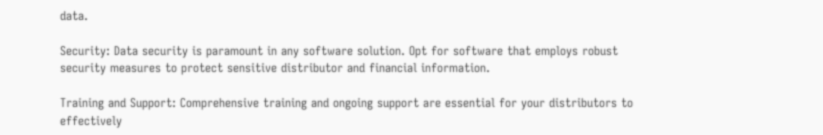data.

Security: Data security is paramount in any software solution. Opt for software that employs robust security measures to protect sensitive distributor and financial information.

Training and Support: Comprehensive training and ongoing support are essential for your distributors to effectively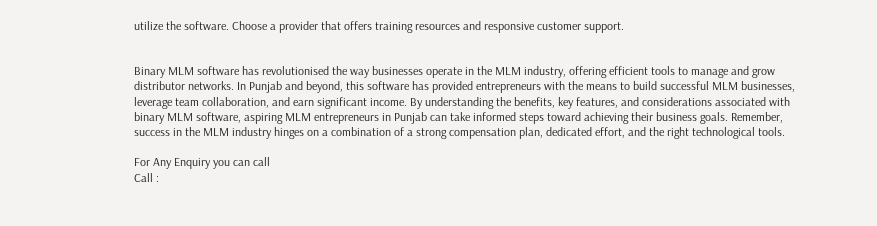utilize the software. Choose a provider that offers training resources and responsive customer support.


Binary MLM software has revolutionised the way businesses operate in the MLM industry, offering efficient tools to manage and grow distributor networks. In Punjab and beyond, this software has provided entrepreneurs with the means to build successful MLM businesses, leverage team collaboration, and earn significant income. By understanding the benefits, key features, and considerations associated with binary MLM software, aspiring MLM entrepreneurs in Punjab can take informed steps toward achieving their business goals. Remember, success in the MLM industry hinges on a combination of a strong compensation plan, dedicated effort, and the right technological tools.

For Any Enquiry you can call
Call :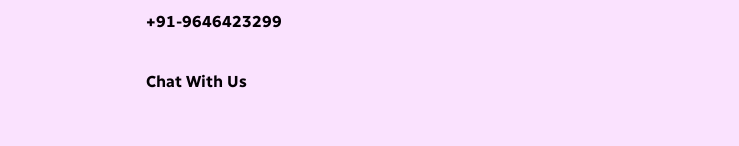+91-9646423299

Chat With Us